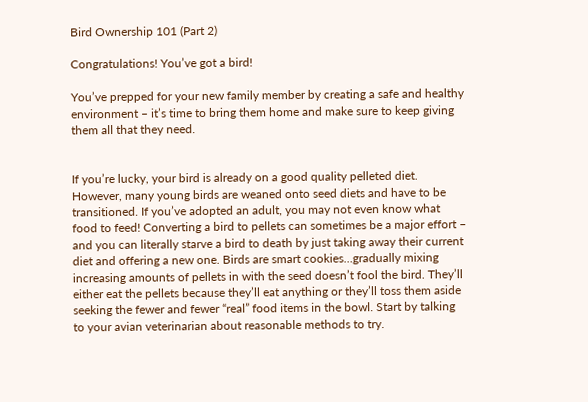Bird Ownership 101 (Part 2)

Congratulations! You’ve got a bird!

You’ve prepped for your new family member by creating a safe and healthy environment – it’s time to bring them home and make sure to keep giving them all that they need.


If you’re lucky, your bird is already on a good quality pelleted diet. However, many young birds are weaned onto seed diets and have to be transitioned. If you’ve adopted an adult, you may not even know what food to feed! Converting a bird to pellets can sometimes be a major effort – and you can literally starve a bird to death by just taking away their current diet and offering a new one. Birds are smart cookies…gradually mixing increasing amounts of pellets in with the seed doesn’t fool the bird. They’ll either eat the pellets because they’ll eat anything or they’ll toss them aside seeking the fewer and fewer “real” food items in the bowl. Start by talking to your avian veterinarian about reasonable methods to try.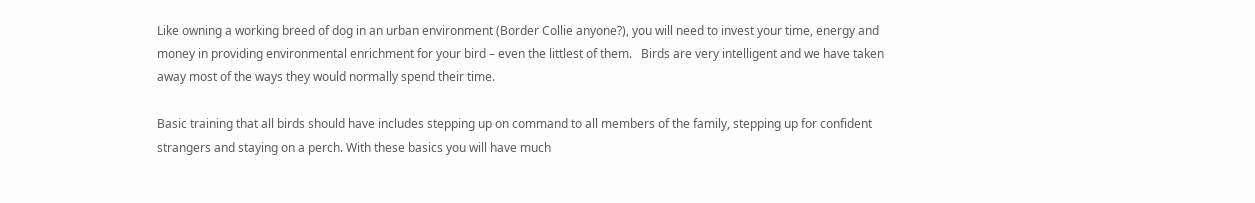Like owning a working breed of dog in an urban environment (Border Collie anyone?), you will need to invest your time, energy and money in providing environmental enrichment for your bird – even the littlest of them.   Birds are very intelligent and we have taken away most of the ways they would normally spend their time.

Basic training that all birds should have includes stepping up on command to all members of the family, stepping up for confident strangers and staying on a perch. With these basics you will have much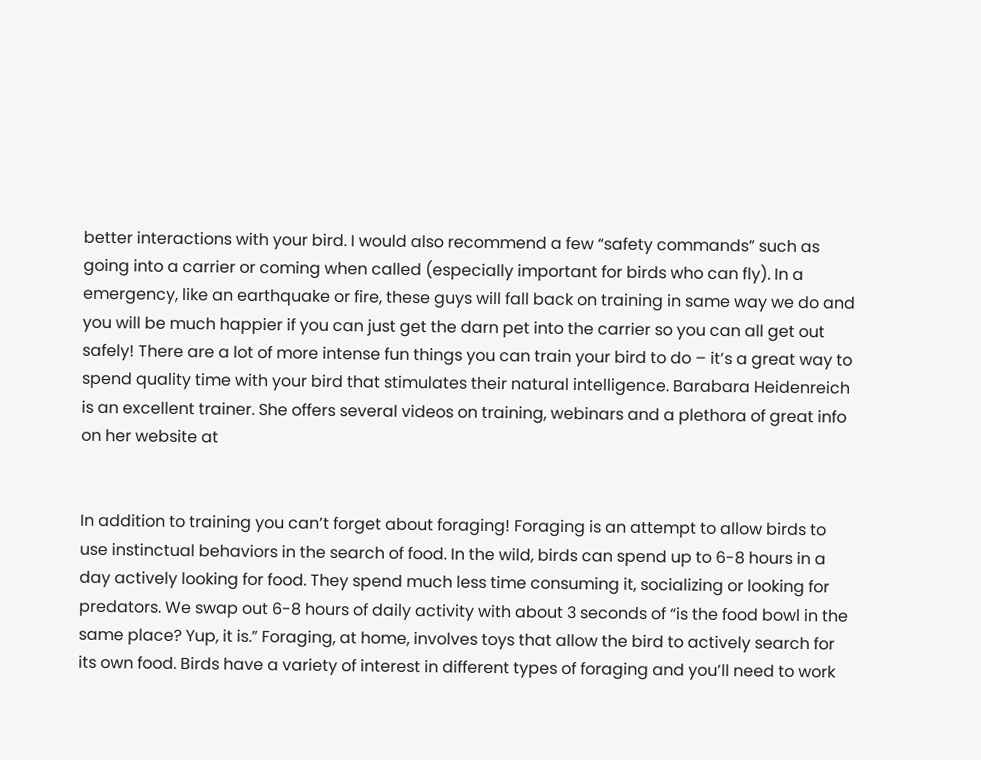better interactions with your bird. I would also recommend a few “safety commands” such as going into a carrier or coming when called (especially important for birds who can fly). In a emergency, like an earthquake or fire, these guys will fall back on training in same way we do and you will be much happier if you can just get the darn pet into the carrier so you can all get out safely! There are a lot of more intense fun things you can train your bird to do – it’s a great way to spend quality time with your bird that stimulates their natural intelligence. Barabara Heidenreich is an excellent trainer. She offers several videos on training, webinars and a plethora of great info on her website at


In addition to training you can’t forget about foraging! Foraging is an attempt to allow birds to use instinctual behaviors in the search of food. In the wild, birds can spend up to 6-8 hours in a day actively looking for food. They spend much less time consuming it, socializing or looking for predators. We swap out 6-8 hours of daily activity with about 3 seconds of “is the food bowl in the same place? Yup, it is.” Foraging, at home, involves toys that allow the bird to actively search for its own food. Birds have a variety of interest in different types of foraging and you’ll need to work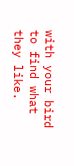with your bird to find what they like.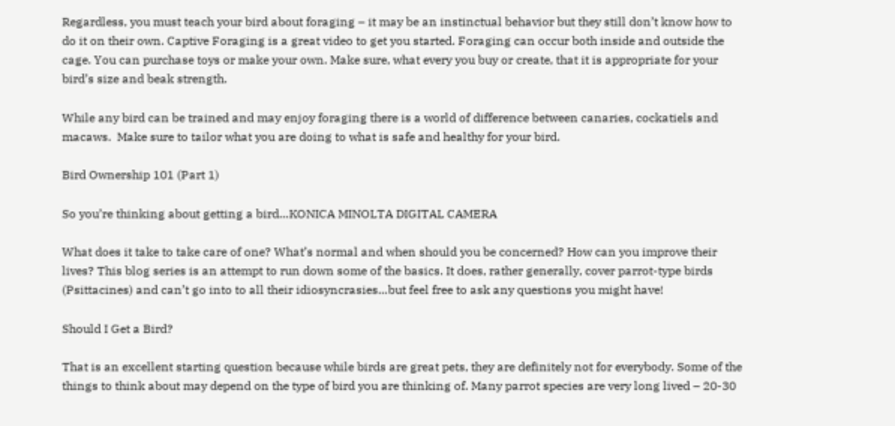Regardless, you must teach your bird about foraging – it may be an instinctual behavior but they still don’t know how to do it on their own. Captive Foraging is a great video to get you started. Foraging can occur both inside and outside the cage. You can purchase toys or make your own. Make sure, what every you buy or create, that it is appropriate for your bird’s size and beak strength.

While any bird can be trained and may enjoy foraging there is a world of difference between canaries, cockatiels and macaws.  Make sure to tailor what you are doing to what is safe and healthy for your bird.

Bird Ownership 101 (Part 1)

So you’re thinking about getting a bird…KONICA MINOLTA DIGITAL CAMERA

What does it take to take care of one? What’s normal and when should you be concerned? How can you improve their lives? This blog series is an attempt to run down some of the basics. It does, rather generally, cover parrot-type birds (Psittacines) and can’t go into to all their idiosyncrasies…but feel free to ask any questions you might have!

Should I Get a Bird?

That is an excellent starting question because while birds are great pets, they are definitely not for everybody. Some of the things to think about may depend on the type of bird you are thinking of. Many parrot species are very long lived – 20-30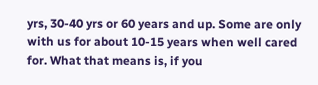yrs, 30-40 yrs or 60 years and up. Some are only with us for about 10-15 years when well cared for. What that means is, if you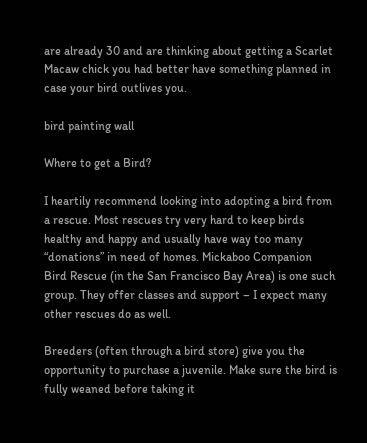are already 30 and are thinking about getting a Scarlet Macaw chick you had better have something planned in case your bird outlives you.

bird painting wall

Where to get a Bird?

I heartily recommend looking into adopting a bird from a rescue. Most rescues try very hard to keep birds healthy and happy and usually have way too many “donations” in need of homes. Mickaboo Companion Bird Rescue (in the San Francisco Bay Area) is one such group. They offer classes and support – I expect many other rescues do as well.

Breeders (often through a bird store) give you the opportunity to purchase a juvenile. Make sure the bird is fully weaned before taking it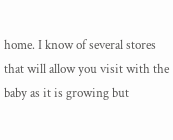home. I know of several stores that will allow you visit with the baby as it is growing but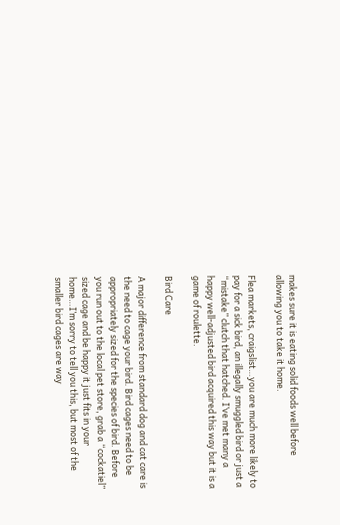makes sure it is eating solid foods well before allowing you to take it home.

Flea markets, craigslist…you are much more likely to pay for a sick bird, an illegally smuggled bird or just a “mistake” clutch that hatched. I’ve met many a happy well-adjusted bird acquired this way but it is a game of roulette.

Bird Care

A major difference from standard dog and cat care is the need to cage your bird. Bird cages need to be appropriately sized for the species of bird. Before you run out to the local pet store, grab a “cockatiel” sized cage and be happy it just fits in your home…I’m sorry to tell you this, but most of the smaller bird cages are way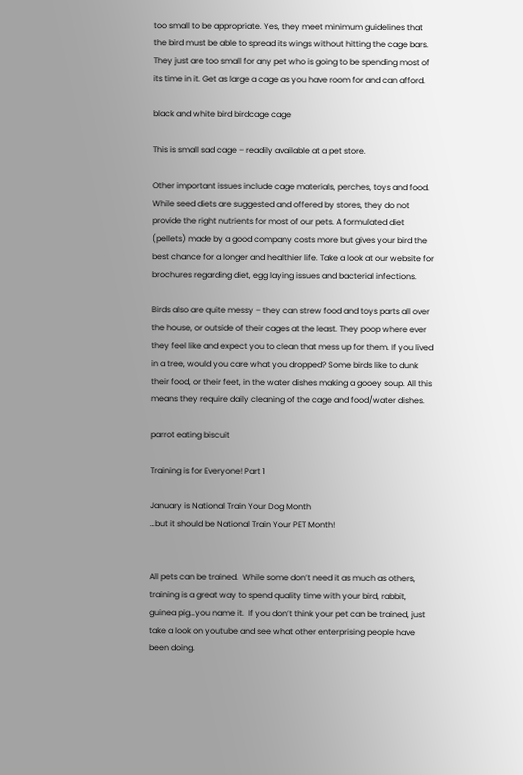too small to be appropriate. Yes, they meet minimum guidelines that the bird must be able to spread its wings without hitting the cage bars. They just are too small for any pet who is going to be spending most of its time in it. Get as large a cage as you have room for and can afford.

black and white bird birdcage cage

This is small sad cage – readily available at a pet store.

Other important issues include cage materials, perches, toys and food. While seed diets are suggested and offered by stores, they do not provide the right nutrients for most of our pets. A formulated diet (pellets) made by a good company costs more but gives your bird the best chance for a longer and healthier life. Take a look at our website for brochures regarding diet, egg laying issues and bacterial infections.

Birds also are quite messy – they can strew food and toys parts all over the house, or outside of their cages at the least. They poop where ever they feel like and expect you to clean that mess up for them. If you lived in a tree, would you care what you dropped? Some birds like to dunk their food, or their feet, in the water dishes making a gooey soup. All this means they require daily cleaning of the cage and food/water dishes.

parrot eating biscuit

Training is for Everyone! Part 1

January is National Train Your Dog Month
…but it should be National Train Your PET Month!


All pets can be trained.  While some don’t need it as much as others, training is a great way to spend quality time with your bird, rabbit, guinea pig…you name it.  If you don’t think your pet can be trained, just take a look on youtube and see what other enterprising people have been doing.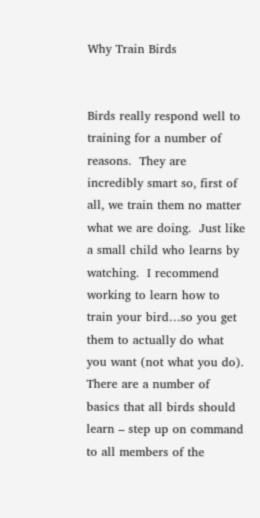Why Train Birds


Birds really respond well to training for a number of reasons.  They are incredibly smart so, first of all, we train them no matter what we are doing.  Just like a small child who learns by watching.  I recommend working to learn how to train your bird…so you get them to actually do what you want (not what you do).  There are a number of basics that all birds should learn – step up on command to all members of the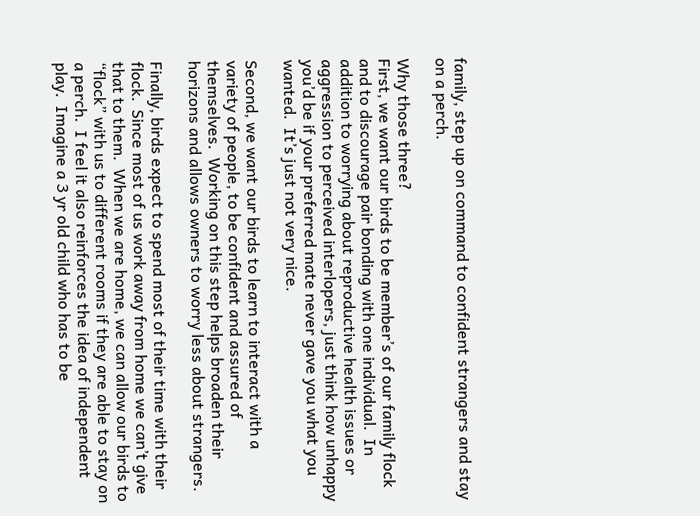family, step up on command to confident strangers and stay on a perch.

Why those three?
First, we want our birds to be member’s of our family flock and to discourage pair bonding with one individual.  In addition to worrying about reproductive health issues or aggression to perceived interlopers, just think how unhappy you’d be if your preferred mate never gave you what you wanted.  It’s just not very nice.

Second, we want our birds to learn to interact with a variety of people, to be confident and assured of themselves.  Working on this step helps broaden their horizons and allows owners to worry less about strangers.

Finally, birds expect to spend most of their time with their flock.  Since most of us work away from home we can’t give that to them.  When we are home, we can allow our birds to “flock” with us to different rooms if they are able to stay on a perch.  I feel it also reinforces the idea of independent play.  Imagine a 3 yr old child who has to be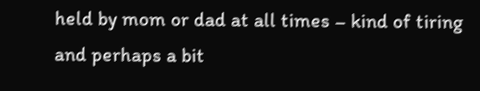held by mom or dad at all times – kind of tiring and perhaps a bit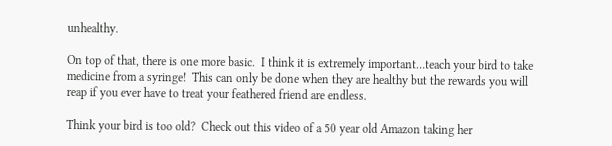unhealthy.

On top of that, there is one more basic.  I think it is extremely important…teach your bird to take medicine from a syringe!  This can only be done when they are healthy but the rewards you will reap if you ever have to treat your feathered friend are endless.

Think your bird is too old?  Check out this video of a 50 year old Amazon taking her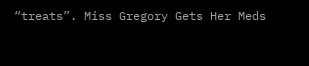“treats”. Miss Gregory Gets Her Meds